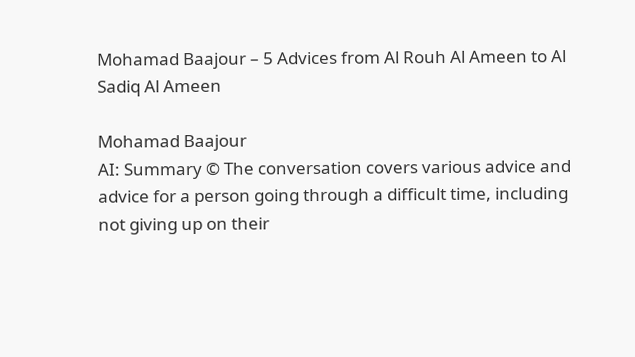Mohamad Baajour – 5 Advices from Al Rouh Al Ameen to Al Sadiq Al Ameen

Mohamad Baajour
AI: Summary © The conversation covers various advice and advice for a person going through a difficult time, including not giving up on their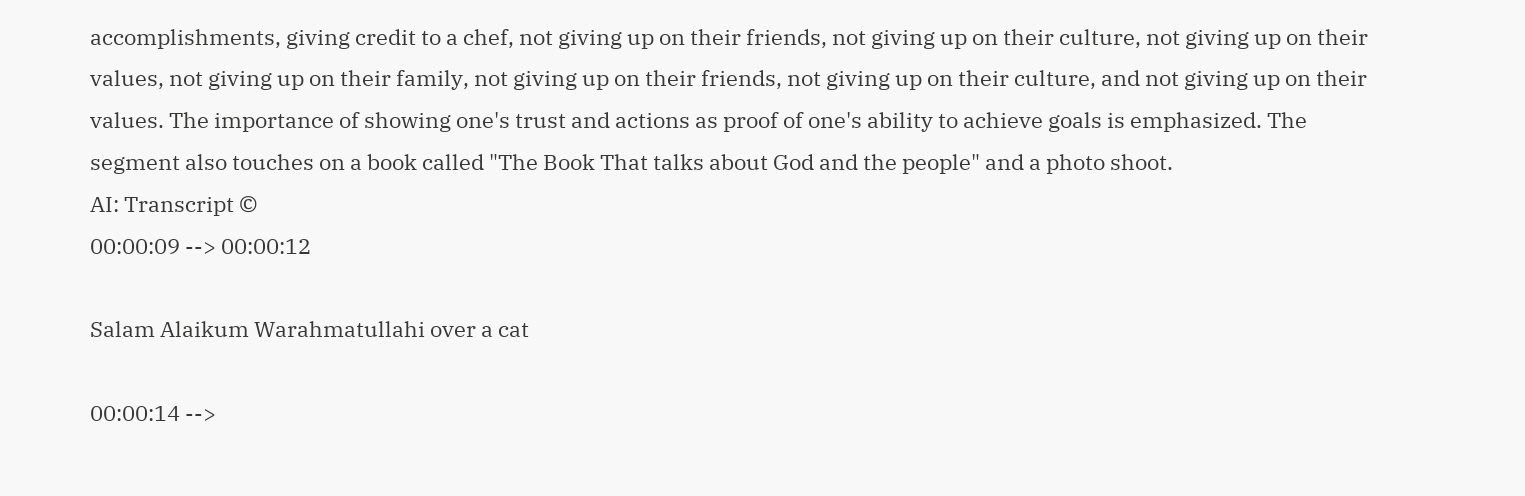accomplishments, giving credit to a chef, not giving up on their friends, not giving up on their culture, not giving up on their values, not giving up on their family, not giving up on their friends, not giving up on their culture, and not giving up on their values. The importance of showing one's trust and actions as proof of one's ability to achieve goals is emphasized. The segment also touches on a book called "The Book That talks about God and the people" and a photo shoot.
AI: Transcript ©
00:00:09 --> 00:00:12

Salam Alaikum Warahmatullahi over a cat

00:00:14 -->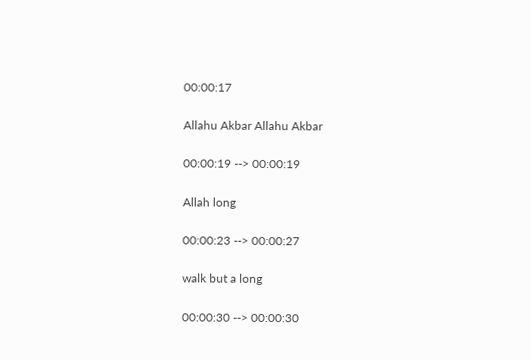00:00:17

Allahu Akbar Allahu Akbar

00:00:19 --> 00:00:19

Allah long

00:00:23 --> 00:00:27

walk but a long

00:00:30 --> 00:00:30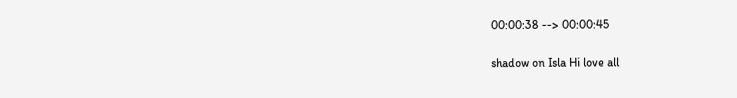00:00:38 --> 00:00:45

shadow on Isla Hi love all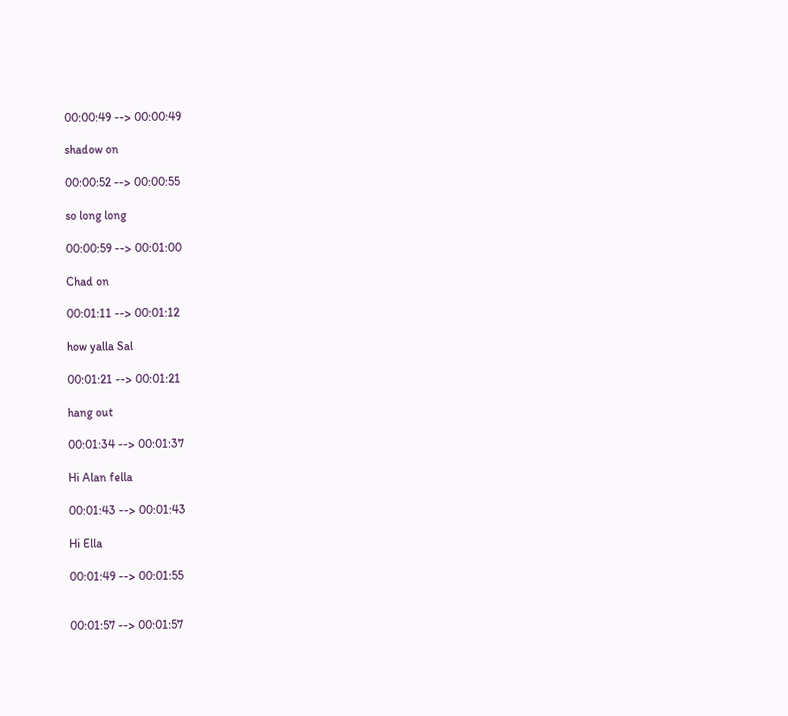00:00:49 --> 00:00:49

shadow on

00:00:52 --> 00:00:55

so long long

00:00:59 --> 00:01:00

Chad on

00:01:11 --> 00:01:12

how yalla Sal

00:01:21 --> 00:01:21

hang out

00:01:34 --> 00:01:37

Hi Alan fella

00:01:43 --> 00:01:43

Hi Ella

00:01:49 --> 00:01:55


00:01:57 --> 00:01:57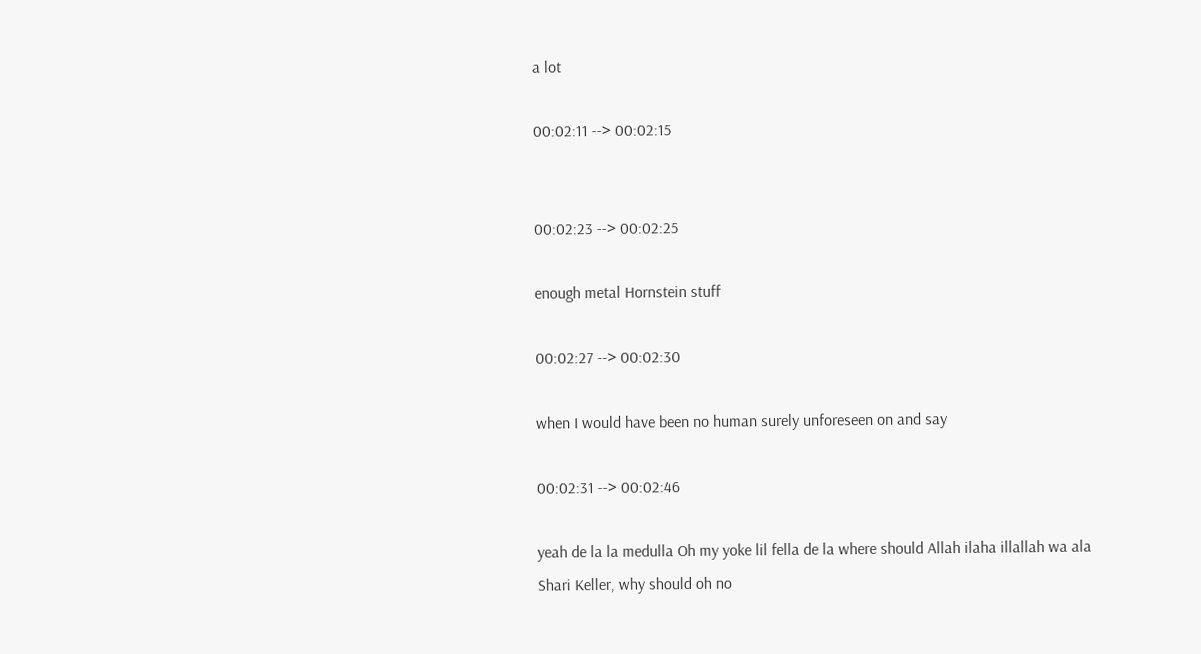a lot

00:02:11 --> 00:02:15


00:02:23 --> 00:02:25

enough metal Hornstein stuff

00:02:27 --> 00:02:30

when I would have been no human surely unforeseen on and say

00:02:31 --> 00:02:46

yeah de la la medulla Oh my yoke lil fella de la where should Allah ilaha illallah wa ala Shari Keller, why should oh no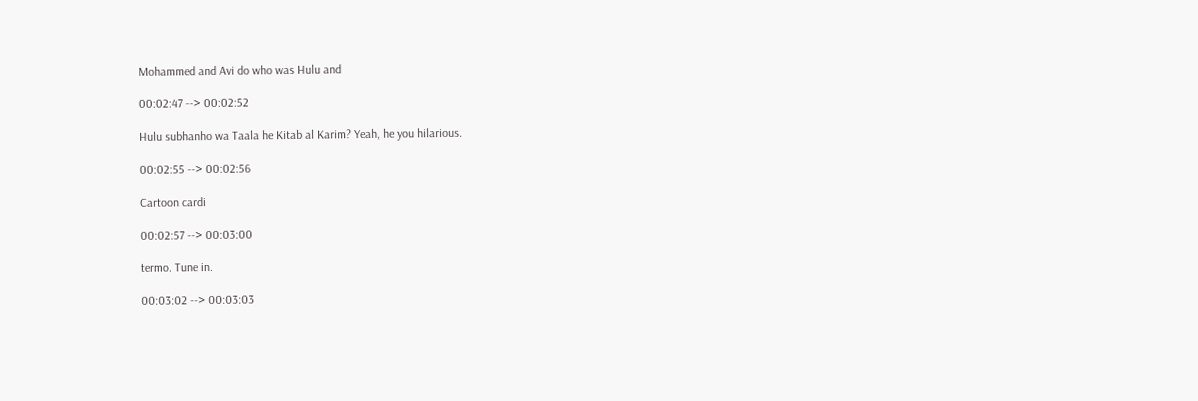Mohammed and Avi do who was Hulu and

00:02:47 --> 00:02:52

Hulu subhanho wa Taala he Kitab al Karim? Yeah, he you hilarious.

00:02:55 --> 00:02:56

Cartoon cardi

00:02:57 --> 00:03:00

termo. Tune in.

00:03:02 --> 00:03:03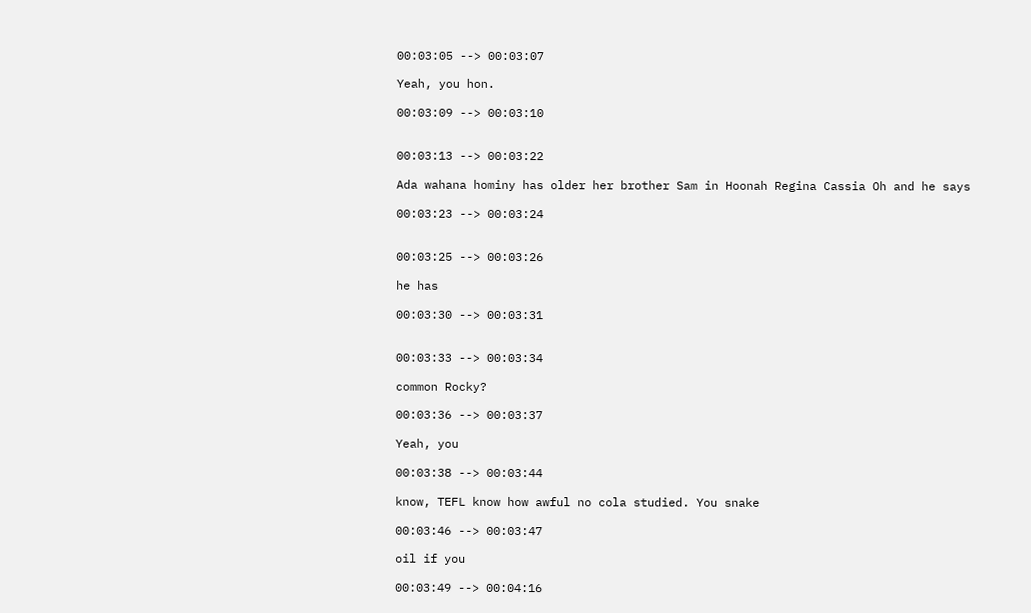00:03:05 --> 00:03:07

Yeah, you hon.

00:03:09 --> 00:03:10


00:03:13 --> 00:03:22

Ada wahana hominy has older her brother Sam in Hoonah Regina Cassia Oh and he says

00:03:23 --> 00:03:24


00:03:25 --> 00:03:26

he has

00:03:30 --> 00:03:31


00:03:33 --> 00:03:34

common Rocky?

00:03:36 --> 00:03:37

Yeah, you

00:03:38 --> 00:03:44

know, TEFL know how awful no cola studied. You snake

00:03:46 --> 00:03:47

oil if you

00:03:49 --> 00:04:16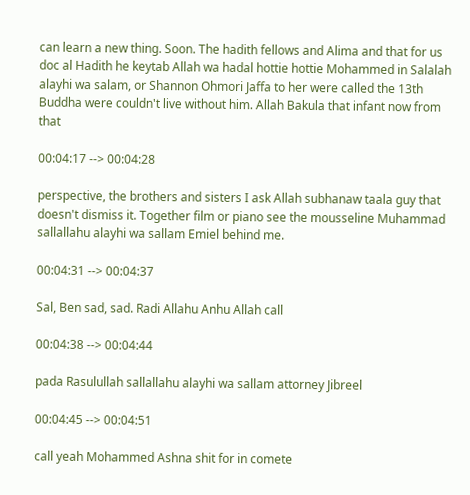can learn a new thing. Soon. The hadith fellows and Alima and that for us doc al Hadith he keytab Allah wa hadal hottie hottie Mohammed in Salalah alayhi wa salam, or Shannon Ohmori Jaffa to her were called the 13th Buddha were couldn't live without him. Allah Bakula that infant now from that

00:04:17 --> 00:04:28

perspective, the brothers and sisters I ask Allah subhanaw taala guy that doesn't dismiss it. Together film or piano see the mousseline Muhammad sallallahu alayhi wa sallam Emiel behind me.

00:04:31 --> 00:04:37

Sal, Ben sad, sad. Radi Allahu Anhu Allah call

00:04:38 --> 00:04:44

pada Rasulullah sallallahu alayhi wa sallam attorney Jibreel

00:04:45 --> 00:04:51

call yeah Mohammed Ashna shit for in comete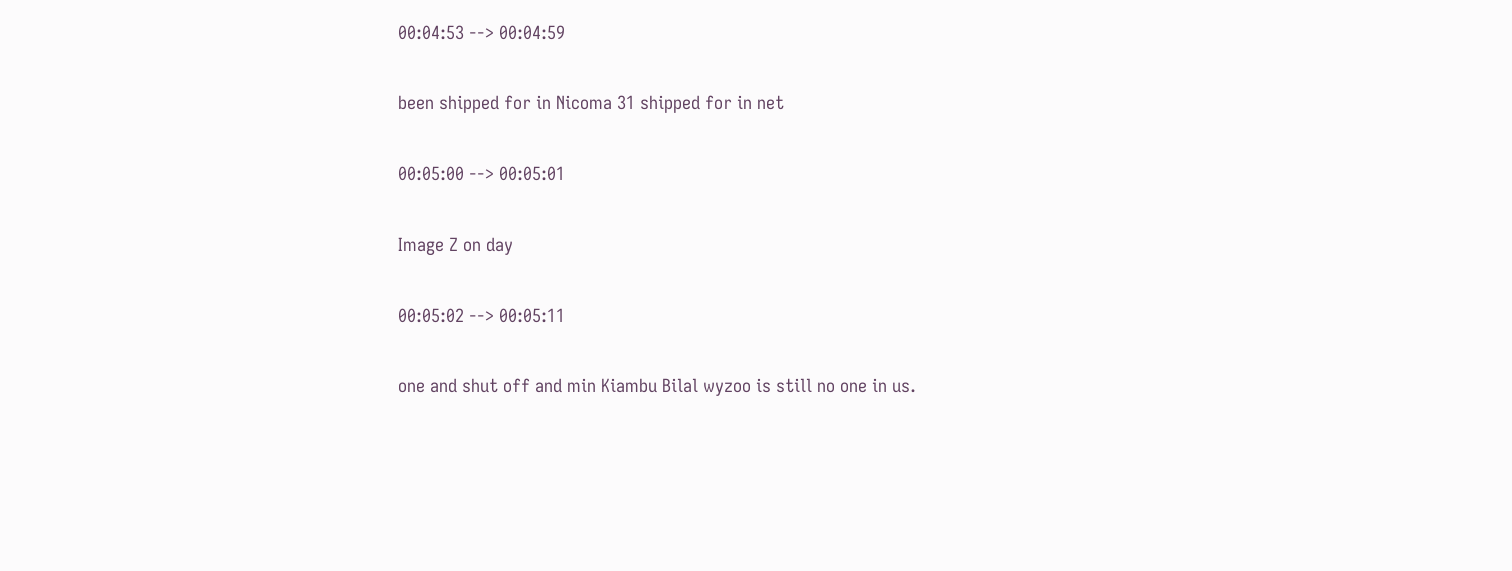00:04:53 --> 00:04:59

been shipped for in Nicoma 31 shipped for in net

00:05:00 --> 00:05:01

Image Z on day

00:05:02 --> 00:05:11

one and shut off and min Kiambu Bilal wyzoo is still no one in us.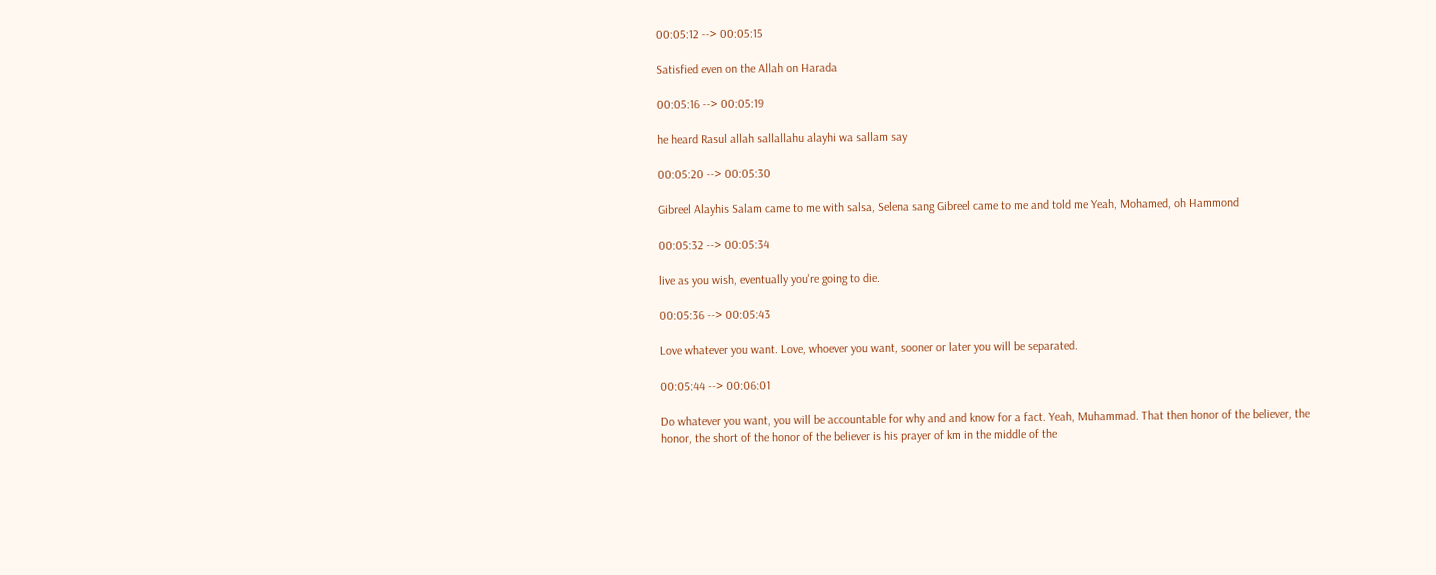00:05:12 --> 00:05:15

Satisfied even on the Allah on Harada

00:05:16 --> 00:05:19

he heard Rasul allah sallallahu alayhi wa sallam say

00:05:20 --> 00:05:30

Gibreel Alayhis Salam came to me with salsa, Selena sang Gibreel came to me and told me Yeah, Mohamed, oh Hammond

00:05:32 --> 00:05:34

live as you wish, eventually you're going to die.

00:05:36 --> 00:05:43

Love whatever you want. Love, whoever you want, sooner or later you will be separated.

00:05:44 --> 00:06:01

Do whatever you want, you will be accountable for why and and know for a fact. Yeah, Muhammad. That then honor of the believer, the honor, the short of the honor of the believer is his prayer of km in the middle of the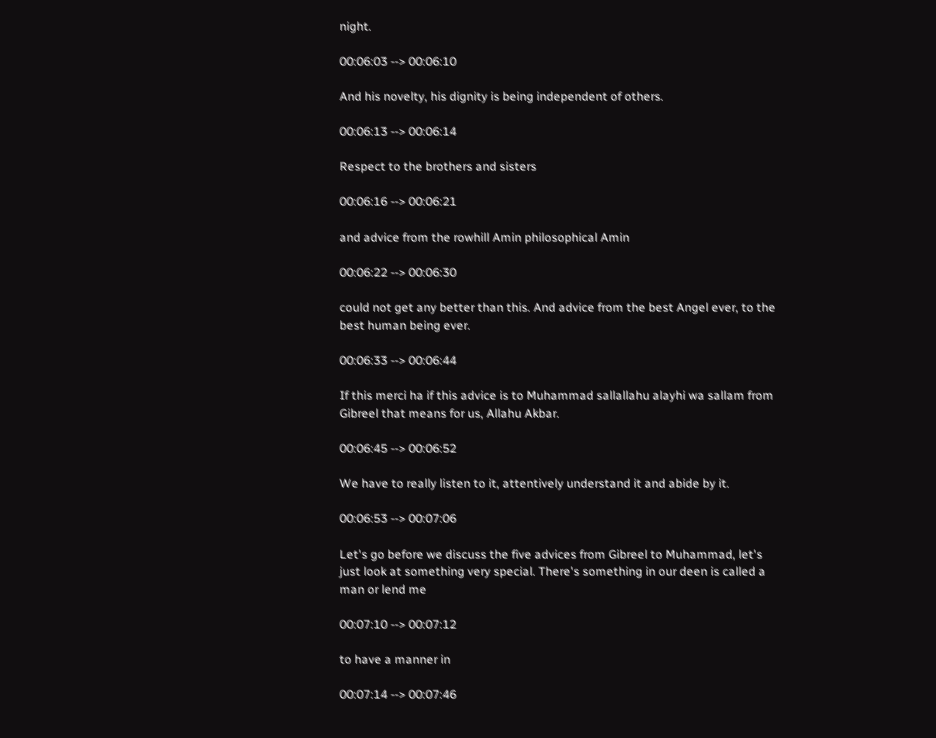night.

00:06:03 --> 00:06:10

And his novelty, his dignity is being independent of others.

00:06:13 --> 00:06:14

Respect to the brothers and sisters

00:06:16 --> 00:06:21

and advice from the rowhill Amin philosophical Amin

00:06:22 --> 00:06:30

could not get any better than this. And advice from the best Angel ever, to the best human being ever.

00:06:33 --> 00:06:44

If this merci ha if this advice is to Muhammad sallallahu alayhi wa sallam from Gibreel that means for us, Allahu Akbar.

00:06:45 --> 00:06:52

We have to really listen to it, attentively understand it and abide by it.

00:06:53 --> 00:07:06

Let's go before we discuss the five advices from Gibreel to Muhammad, let's just look at something very special. There's something in our deen is called a man or lend me

00:07:10 --> 00:07:12

to have a manner in

00:07:14 --> 00:07:46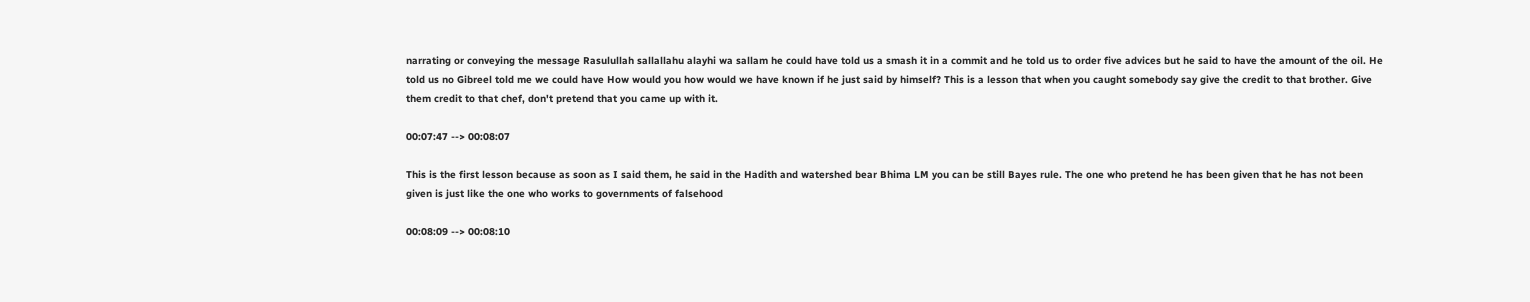narrating or conveying the message Rasulullah sallallahu alayhi wa sallam he could have told us a smash it in a commit and he told us to order five advices but he said to have the amount of the oil. He told us no Gibreel told me we could have How would you how would we have known if he just said by himself? This is a lesson that when you caught somebody say give the credit to that brother. Give them credit to that chef, don't pretend that you came up with it.

00:07:47 --> 00:08:07

This is the first lesson because as soon as I said them, he said in the Hadith and watershed bear Bhima LM you can be still Bayes rule. The one who pretend he has been given that he has not been given is just like the one who works to governments of falsehood

00:08:09 --> 00:08:10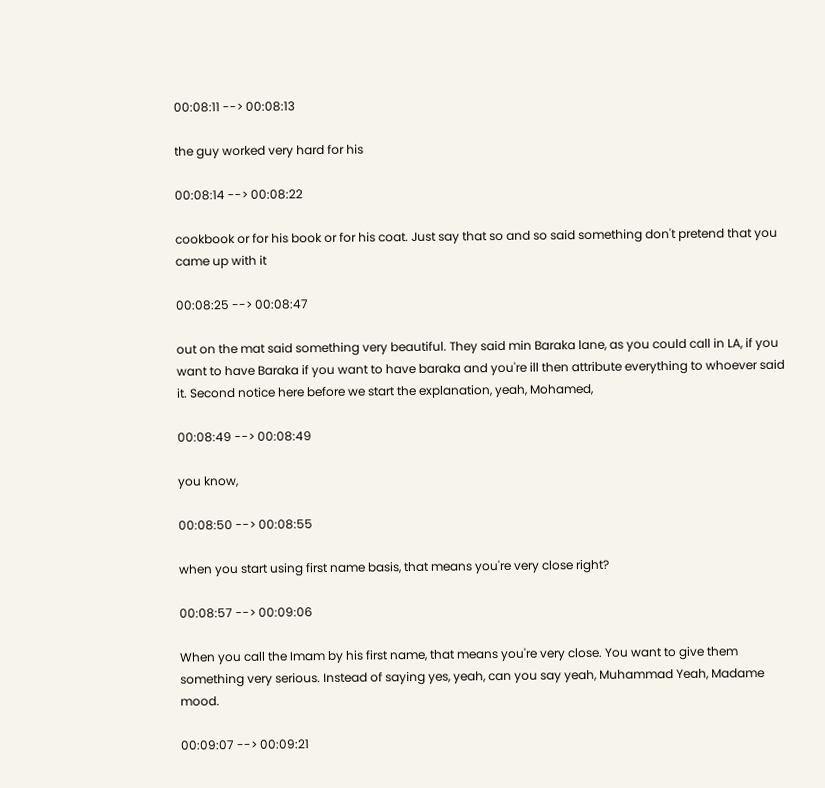00:08:11 --> 00:08:13

the guy worked very hard for his

00:08:14 --> 00:08:22

cookbook or for his book or for his coat. Just say that so and so said something don't pretend that you came up with it

00:08:25 --> 00:08:47

out on the mat said something very beautiful. They said min Baraka lane, as you could call in LA, if you want to have Baraka if you want to have baraka and you're ill then attribute everything to whoever said it. Second notice here before we start the explanation, yeah, Mohamed,

00:08:49 --> 00:08:49

you know,

00:08:50 --> 00:08:55

when you start using first name basis, that means you're very close right?

00:08:57 --> 00:09:06

When you call the Imam by his first name, that means you're very close. You want to give them something very serious. Instead of saying yes, yeah, can you say yeah, Muhammad Yeah, Madame mood.

00:09:07 --> 00:09:21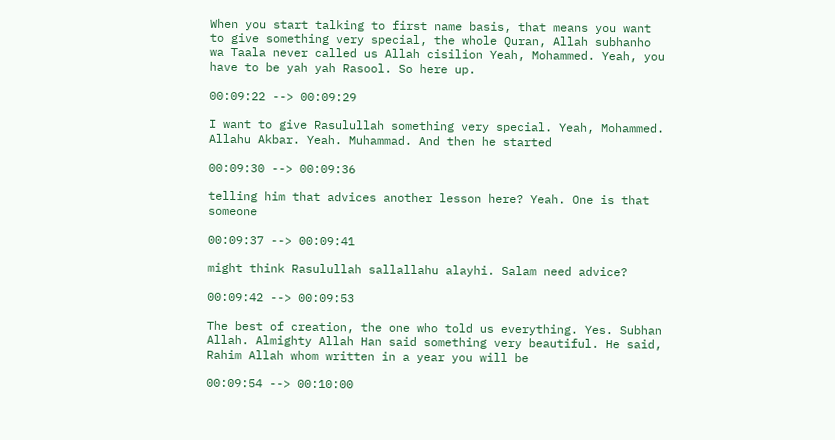When you start talking to first name basis, that means you want to give something very special, the whole Quran, Allah subhanho wa Taala never called us Allah cisilion Yeah, Mohammed. Yeah, you have to be yah yah Rasool. So here up.

00:09:22 --> 00:09:29

I want to give Rasulullah something very special. Yeah, Mohammed. Allahu Akbar. Yeah. Muhammad. And then he started

00:09:30 --> 00:09:36

telling him that advices another lesson here? Yeah. One is that someone

00:09:37 --> 00:09:41

might think Rasulullah sallallahu alayhi. Salam need advice?

00:09:42 --> 00:09:53

The best of creation, the one who told us everything. Yes. Subhan Allah. Almighty Allah Han said something very beautiful. He said, Rahim Allah whom written in a year you will be

00:09:54 --> 00:10:00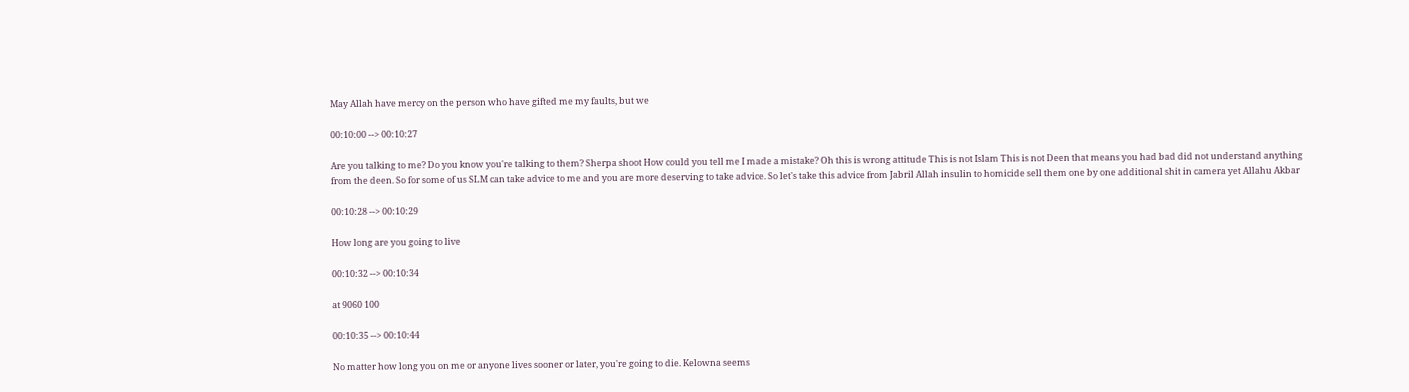May Allah have mercy on the person who have gifted me my faults, but we

00:10:00 --> 00:10:27

Are you talking to me? Do you know you're talking to them? Sherpa shoot How could you tell me I made a mistake? Oh this is wrong attitude This is not Islam This is not Deen that means you had bad did not understand anything from the deen. So for some of us SLM can take advice to me and you are more deserving to take advice. So let's take this advice from Jabril Allah insulin to homicide sell them one by one additional shit in camera yet Allahu Akbar

00:10:28 --> 00:10:29

How long are you going to live

00:10:32 --> 00:10:34

at 9060 100

00:10:35 --> 00:10:44

No matter how long you on me or anyone lives sooner or later, you're going to die. Kelowna seems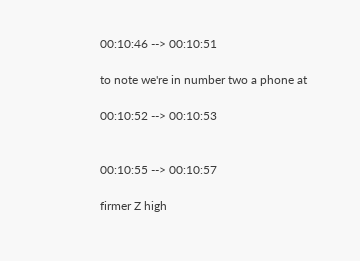00:10:46 --> 00:10:51

to note we're in number two a phone at

00:10:52 --> 00:10:53


00:10:55 --> 00:10:57

firmer Z high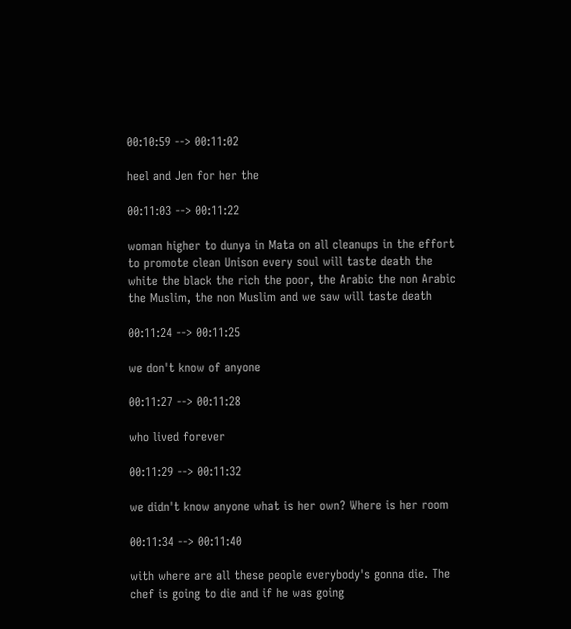00:10:59 --> 00:11:02

heel and Jen for her the

00:11:03 --> 00:11:22

woman higher to dunya in Mata on all cleanups in the effort to promote clean Unison every soul will taste death the white the black the rich the poor, the Arabic the non Arabic the Muslim, the non Muslim and we saw will taste death

00:11:24 --> 00:11:25

we don't know of anyone

00:11:27 --> 00:11:28

who lived forever

00:11:29 --> 00:11:32

we didn't know anyone what is her own? Where is her room

00:11:34 --> 00:11:40

with where are all these people everybody's gonna die. The chef is going to die and if he was going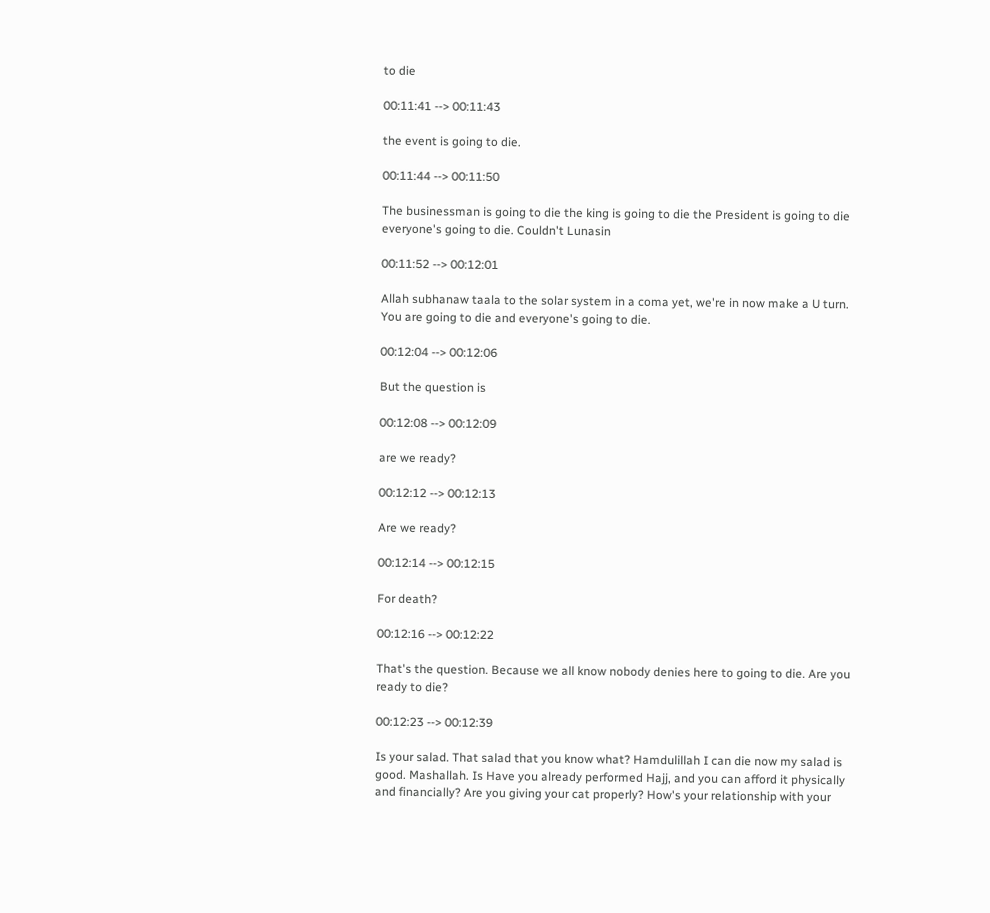to die

00:11:41 --> 00:11:43

the event is going to die.

00:11:44 --> 00:11:50

The businessman is going to die the king is going to die the President is going to die everyone's going to die. Couldn't Lunasin

00:11:52 --> 00:12:01

Allah subhanaw taala to the solar system in a coma yet, we're in now make a U turn. You are going to die and everyone's going to die.

00:12:04 --> 00:12:06

But the question is

00:12:08 --> 00:12:09

are we ready?

00:12:12 --> 00:12:13

Are we ready?

00:12:14 --> 00:12:15

For death?

00:12:16 --> 00:12:22

That's the question. Because we all know nobody denies here to going to die. Are you ready to die?

00:12:23 --> 00:12:39

Is your salad. That salad that you know what? Hamdulillah I can die now my salad is good. Mashallah. Is Have you already performed Hajj, and you can afford it physically and financially? Are you giving your cat properly? How's your relationship with your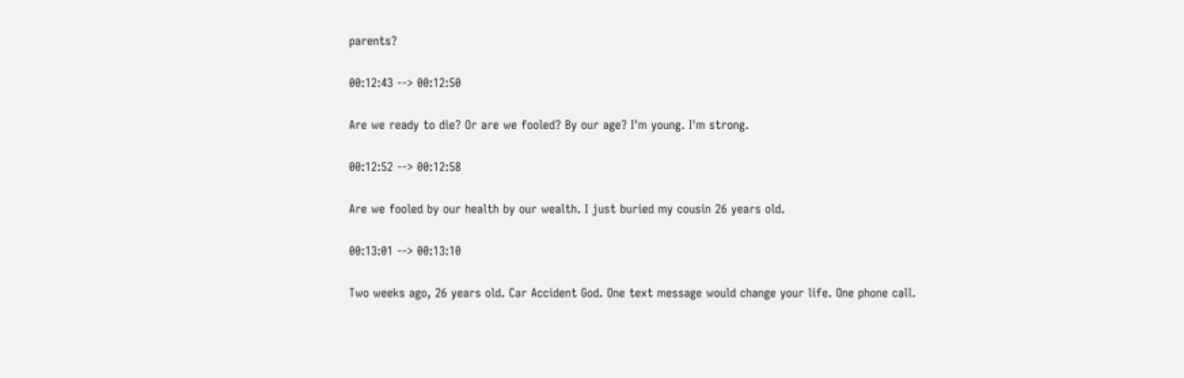parents?

00:12:43 --> 00:12:50

Are we ready to die? Or are we fooled? By our age? I'm young. I'm strong.

00:12:52 --> 00:12:58

Are we fooled by our health by our wealth. I just buried my cousin 26 years old.

00:13:01 --> 00:13:10

Two weeks ago, 26 years old. Car Accident God. One text message would change your life. One phone call.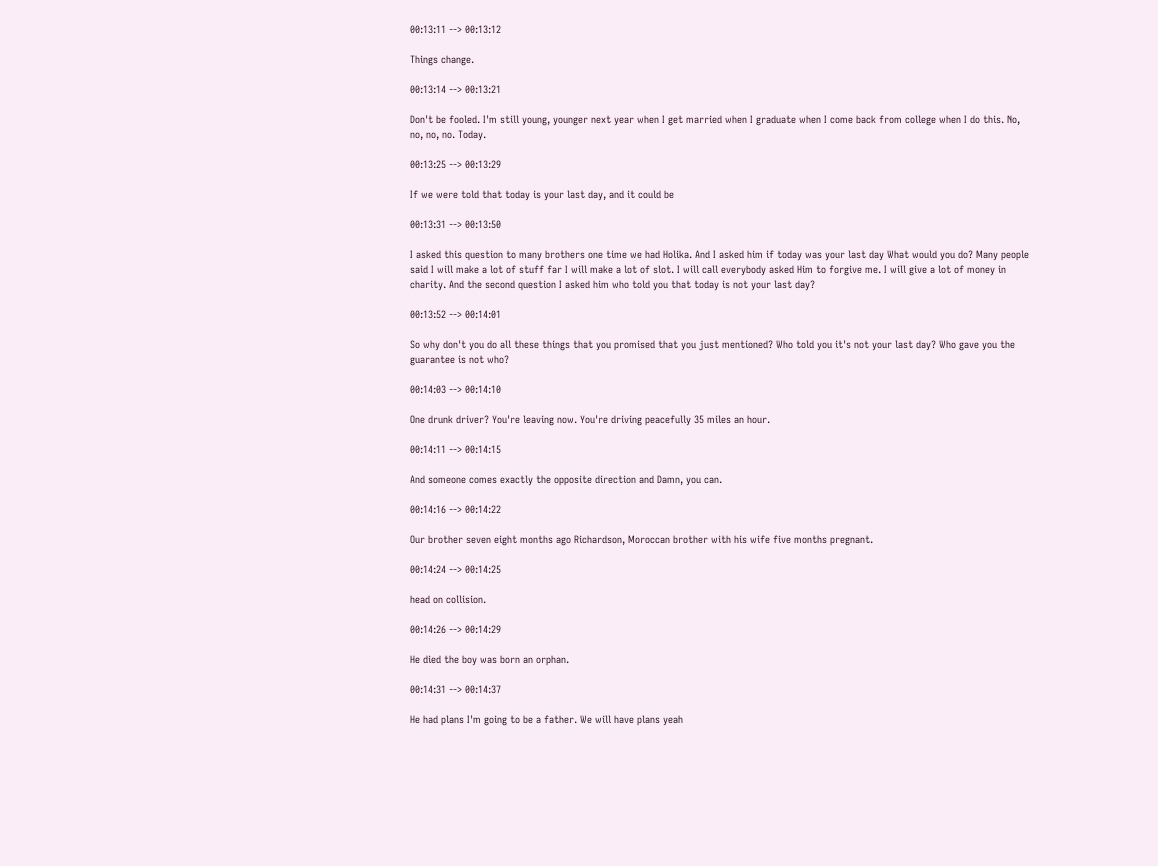00:13:11 --> 00:13:12

Things change.

00:13:14 --> 00:13:21

Don't be fooled. I'm still young, younger next year when I get married when I graduate when I come back from college when I do this. No, no, no, no. Today.

00:13:25 --> 00:13:29

If we were told that today is your last day, and it could be

00:13:31 --> 00:13:50

I asked this question to many brothers one time we had Holika. And I asked him if today was your last day What would you do? Many people said I will make a lot of stuff far I will make a lot of slot. I will call everybody asked Him to forgive me. I will give a lot of money in charity. And the second question I asked him who told you that today is not your last day?

00:13:52 --> 00:14:01

So why don't you do all these things that you promised that you just mentioned? Who told you it's not your last day? Who gave you the guarantee is not who?

00:14:03 --> 00:14:10

One drunk driver? You're leaving now. You're driving peacefully 35 miles an hour.

00:14:11 --> 00:14:15

And someone comes exactly the opposite direction and Damn, you can.

00:14:16 --> 00:14:22

Our brother seven eight months ago Richardson, Moroccan brother with his wife five months pregnant.

00:14:24 --> 00:14:25

head on collision.

00:14:26 --> 00:14:29

He died the boy was born an orphan.

00:14:31 --> 00:14:37

He had plans I'm going to be a father. We will have plans yeah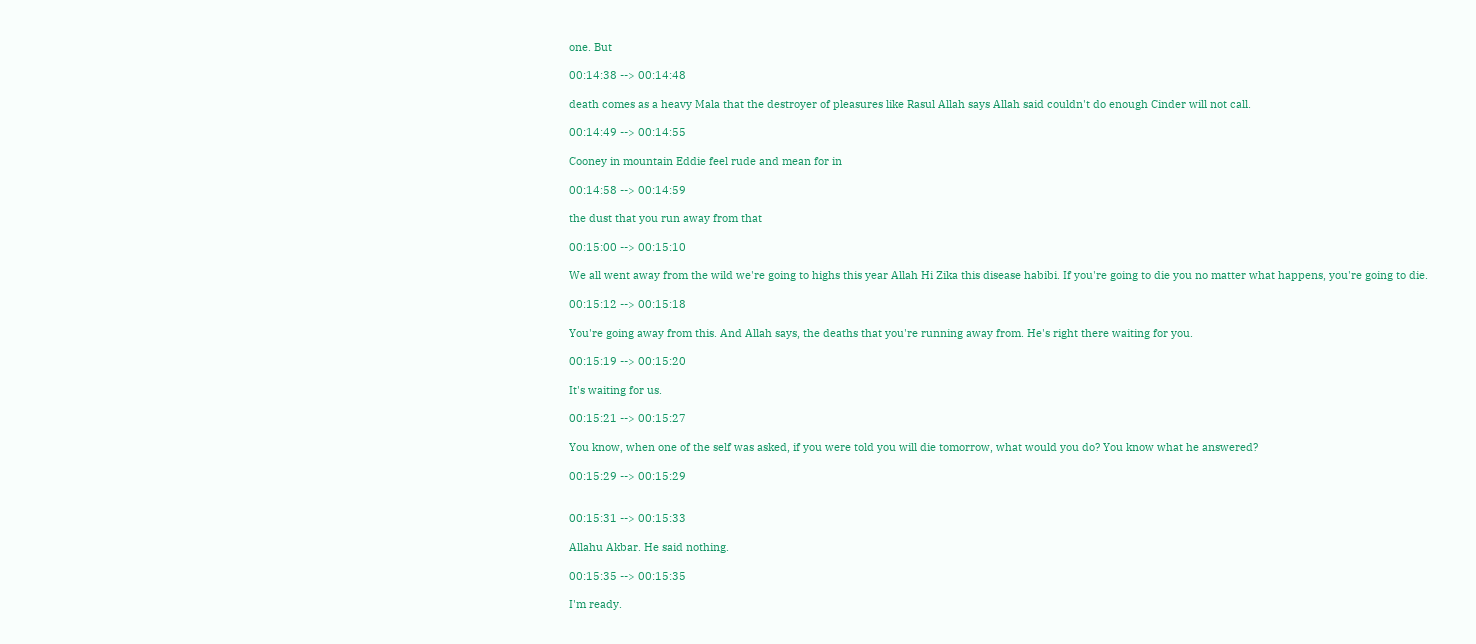one. But

00:14:38 --> 00:14:48

death comes as a heavy Mala that the destroyer of pleasures like Rasul Allah says Allah said couldn't do enough Cinder will not call.

00:14:49 --> 00:14:55

Cooney in mountain Eddie feel rude and mean for in

00:14:58 --> 00:14:59

the dust that you run away from that

00:15:00 --> 00:15:10

We all went away from the wild we're going to highs this year Allah Hi Zika this disease habibi. If you're going to die you no matter what happens, you're going to die.

00:15:12 --> 00:15:18

You're going away from this. And Allah says, the deaths that you're running away from. He's right there waiting for you.

00:15:19 --> 00:15:20

It's waiting for us.

00:15:21 --> 00:15:27

You know, when one of the self was asked, if you were told you will die tomorrow, what would you do? You know what he answered?

00:15:29 --> 00:15:29


00:15:31 --> 00:15:33

Allahu Akbar. He said nothing.

00:15:35 --> 00:15:35

I'm ready.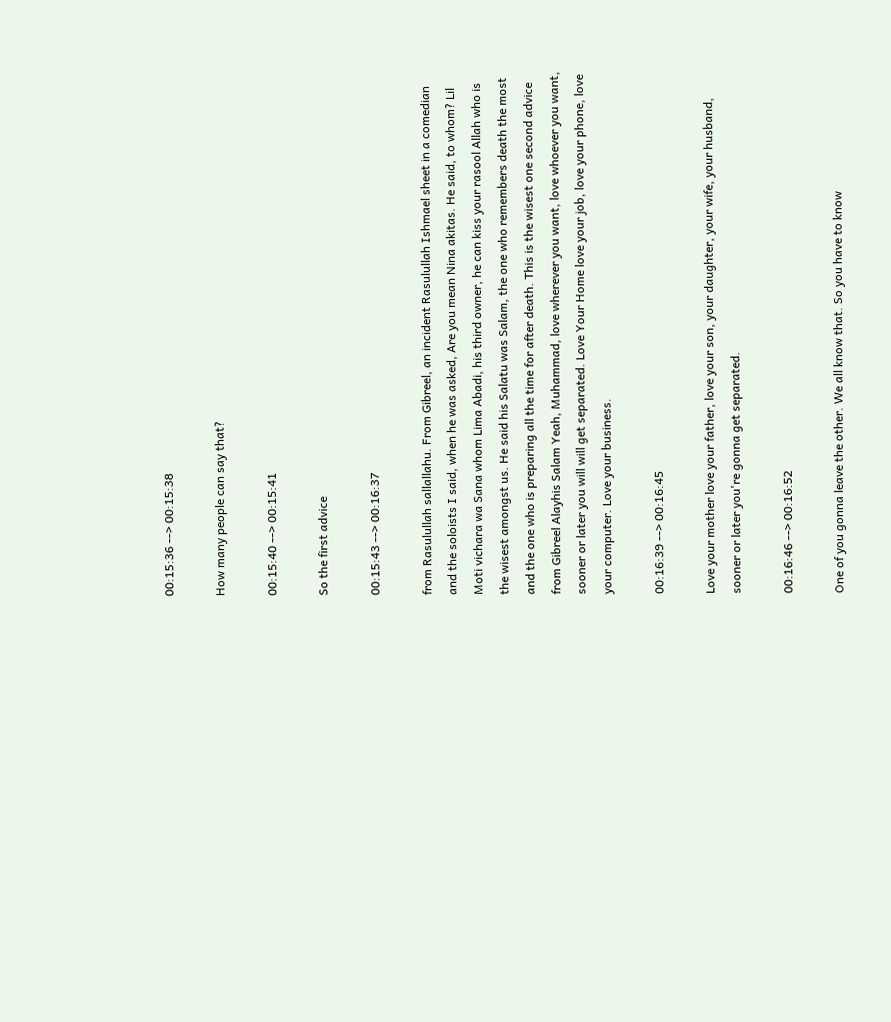00:15:36 --> 00:15:38

How many people can say that?

00:15:40 --> 00:15:41

So the first advice

00:15:43 --> 00:16:37

from Rasulullah sallallahu. From Gibreel, an incident Rasulullah Ishmael sheet in a comedian and the soloists I said, when he was asked, Are you mean Nina akitas. He said, to whom? Lil Moti vichara wa Sana whom Lima Abadi, his third owner, he can kiss your rasool Allah who is the wisest amongst us. He said his Salatu was Salam, the one who remembers death the most and the one who is preparing all the time for after death. This is the wisest one second advice from Gibreel Alayhis Salam Yeah, Muhammad, love wherever you want, love whoever you want, sooner or later you will will get separated. Love Your Home love your job, love your phone, love your computer. Love your business.

00:16:39 --> 00:16:45

Love your mother love your father, love your son, your daughter, your wife, your husband, sooner or later you're gonna get separated.

00:16:46 --> 00:16:52

One of you gonna leave the other. We all know that. So you have to know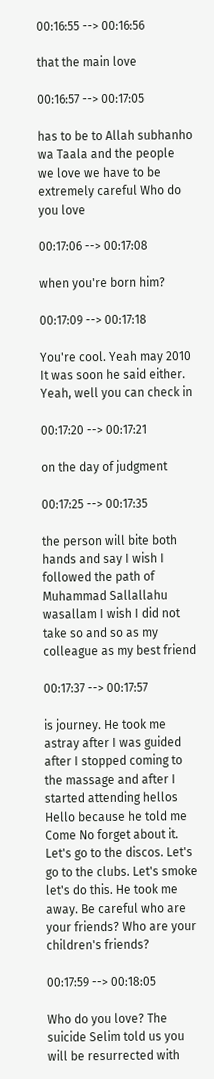00:16:55 --> 00:16:56

that the main love

00:16:57 --> 00:17:05

has to be to Allah subhanho wa Taala and the people we love we have to be extremely careful Who do you love

00:17:06 --> 00:17:08

when you're born him?

00:17:09 --> 00:17:18

You're cool. Yeah may 2010 It was soon he said either. Yeah, well you can check in

00:17:20 --> 00:17:21

on the day of judgment

00:17:25 --> 00:17:35

the person will bite both hands and say I wish I followed the path of Muhammad Sallallahu wasallam I wish I did not take so and so as my colleague as my best friend

00:17:37 --> 00:17:57

is journey. He took me astray after I was guided after I stopped coming to the massage and after I started attending hellos Hello because he told me Come No forget about it. Let's go to the discos. Let's go to the clubs. Let's smoke let's do this. He took me away. Be careful who are your friends? Who are your children's friends?

00:17:59 --> 00:18:05

Who do you love? The suicide Selim told us you will be resurrected with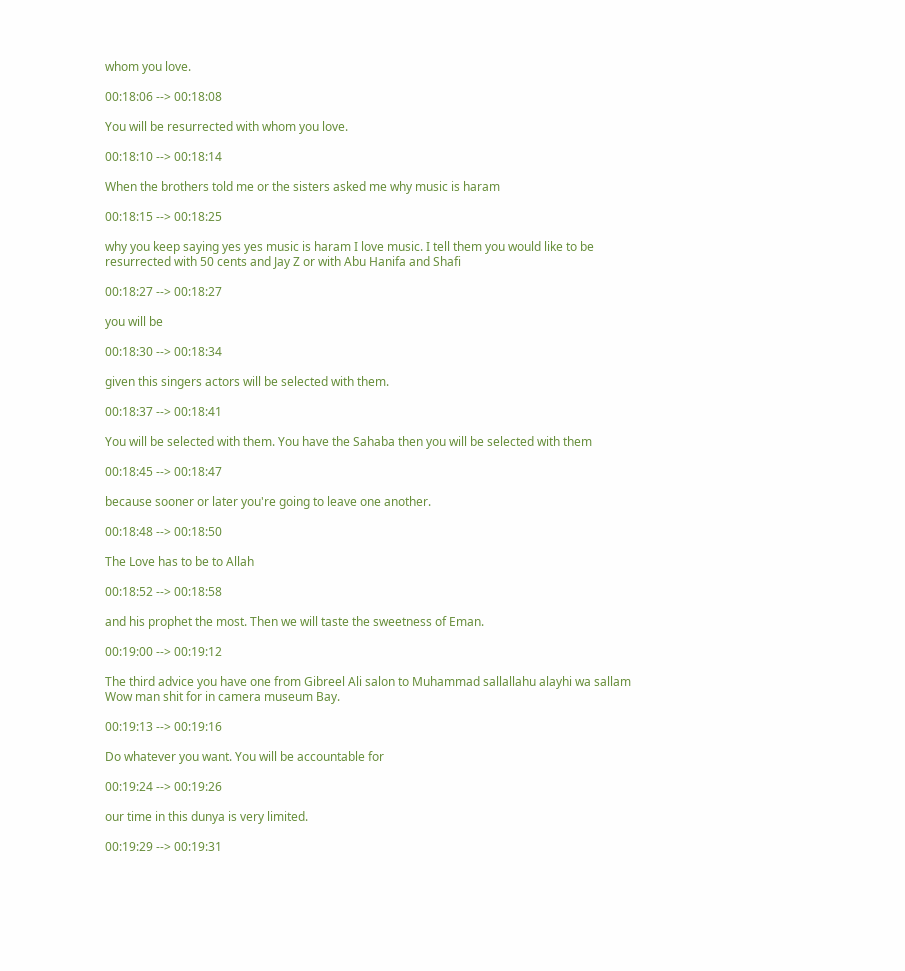whom you love.

00:18:06 --> 00:18:08

You will be resurrected with whom you love.

00:18:10 --> 00:18:14

When the brothers told me or the sisters asked me why music is haram

00:18:15 --> 00:18:25

why you keep saying yes yes music is haram I love music. I tell them you would like to be resurrected with 50 cents and Jay Z or with Abu Hanifa and Shafi

00:18:27 --> 00:18:27

you will be

00:18:30 --> 00:18:34

given this singers actors will be selected with them.

00:18:37 --> 00:18:41

You will be selected with them. You have the Sahaba then you will be selected with them

00:18:45 --> 00:18:47

because sooner or later you're going to leave one another.

00:18:48 --> 00:18:50

The Love has to be to Allah

00:18:52 --> 00:18:58

and his prophet the most. Then we will taste the sweetness of Eman.

00:19:00 --> 00:19:12

The third advice you have one from Gibreel Ali salon to Muhammad sallallahu alayhi wa sallam Wow man shit for in camera museum Bay.

00:19:13 --> 00:19:16

Do whatever you want. You will be accountable for

00:19:24 --> 00:19:26

our time in this dunya is very limited.

00:19:29 --> 00:19:31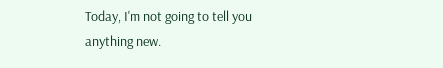Today, I'm not going to tell you anything new.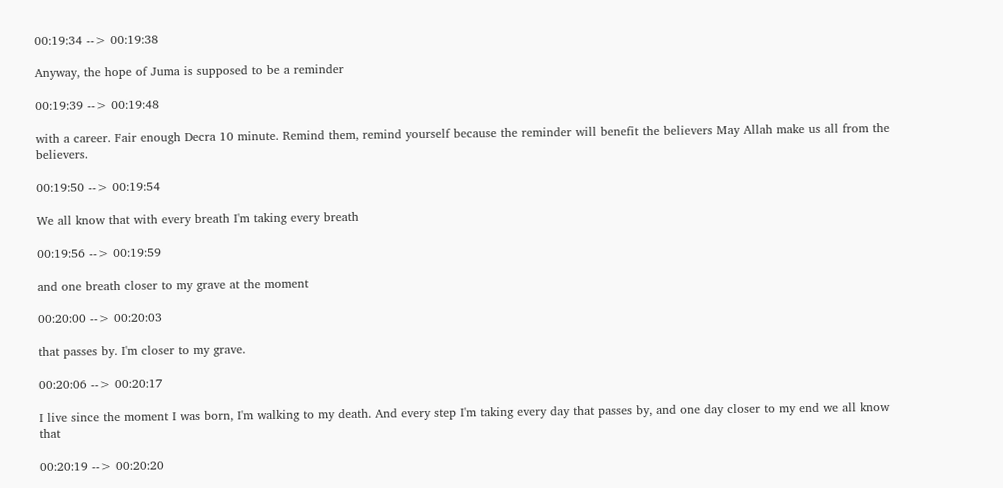00:19:34 --> 00:19:38

Anyway, the hope of Juma is supposed to be a reminder

00:19:39 --> 00:19:48

with a career. Fair enough Decra 10 minute. Remind them, remind yourself because the reminder will benefit the believers May Allah make us all from the believers.

00:19:50 --> 00:19:54

We all know that with every breath I'm taking every breath

00:19:56 --> 00:19:59

and one breath closer to my grave at the moment

00:20:00 --> 00:20:03

that passes by. I'm closer to my grave.

00:20:06 --> 00:20:17

I live since the moment I was born, I'm walking to my death. And every step I'm taking every day that passes by, and one day closer to my end we all know that

00:20:19 --> 00:20:20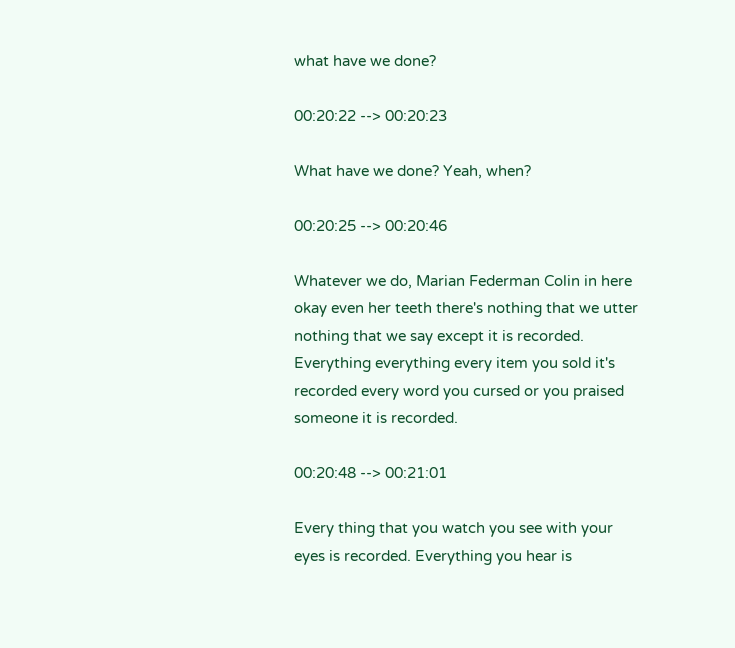what have we done?

00:20:22 --> 00:20:23

What have we done? Yeah, when?

00:20:25 --> 00:20:46

Whatever we do, Marian Federman Colin in here okay even her teeth there's nothing that we utter nothing that we say except it is recorded. Everything everything every item you sold it's recorded every word you cursed or you praised someone it is recorded.

00:20:48 --> 00:21:01

Every thing that you watch you see with your eyes is recorded. Everything you hear is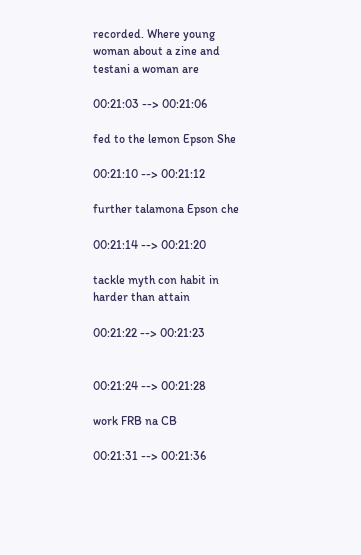recorded. Where young woman about a zine and testani a woman are

00:21:03 --> 00:21:06

fed to the lemon Epson She

00:21:10 --> 00:21:12

further talamona Epson che

00:21:14 --> 00:21:20

tackle myth con habit in harder than attain

00:21:22 --> 00:21:23


00:21:24 --> 00:21:28

work FRB na CB

00:21:31 --> 00:21:36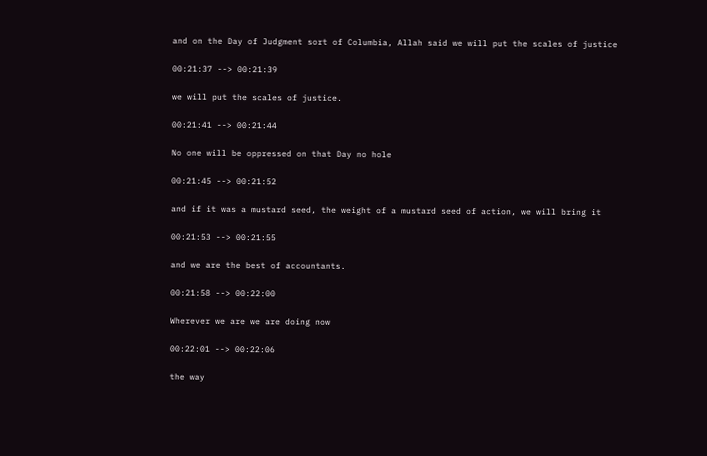and on the Day of Judgment sort of Columbia, Allah said we will put the scales of justice

00:21:37 --> 00:21:39

we will put the scales of justice.

00:21:41 --> 00:21:44

No one will be oppressed on that Day no hole

00:21:45 --> 00:21:52

and if it was a mustard seed, the weight of a mustard seed of action, we will bring it

00:21:53 --> 00:21:55

and we are the best of accountants.

00:21:58 --> 00:22:00

Wherever we are we are doing now

00:22:01 --> 00:22:06

the way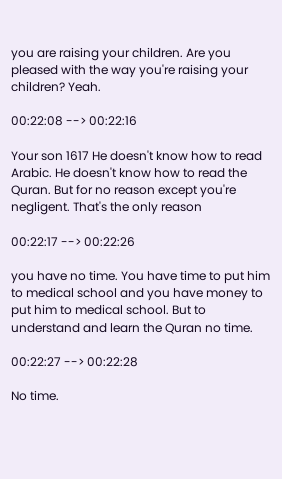you are raising your children. Are you pleased with the way you're raising your children? Yeah.

00:22:08 --> 00:22:16

Your son 1617 He doesn't know how to read Arabic. He doesn't know how to read the Quran. But for no reason except you're negligent. That's the only reason

00:22:17 --> 00:22:26

you have no time. You have time to put him to medical school and you have money to put him to medical school. But to understand and learn the Quran no time.

00:22:27 --> 00:22:28

No time.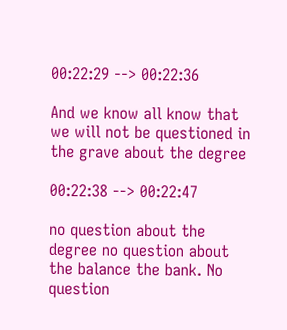00:22:29 --> 00:22:36

And we know all know that we will not be questioned in the grave about the degree

00:22:38 --> 00:22:47

no question about the degree no question about the balance the bank. No question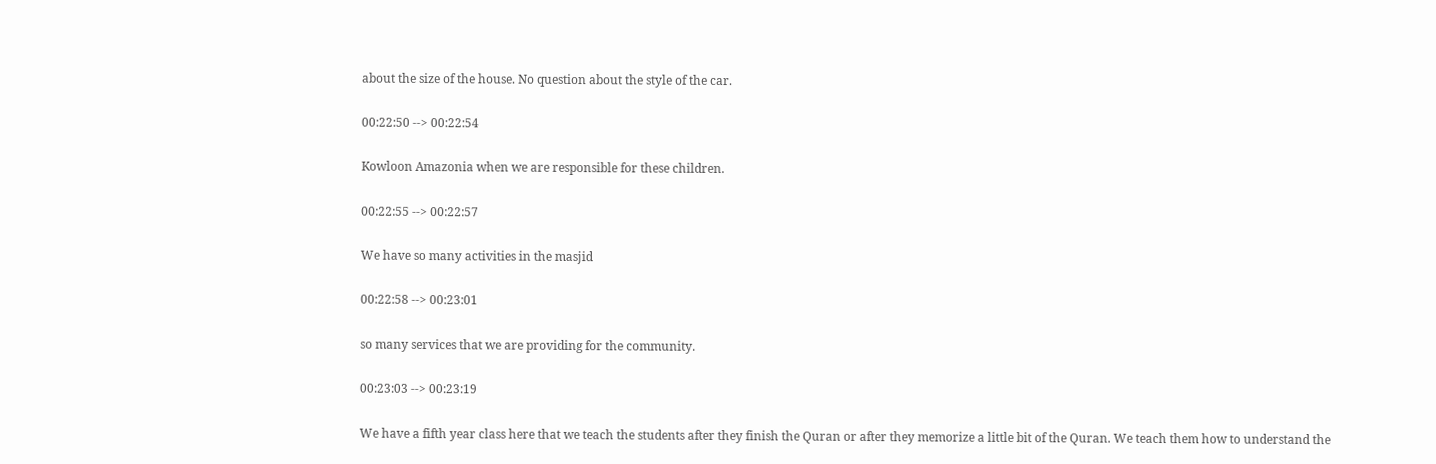about the size of the house. No question about the style of the car.

00:22:50 --> 00:22:54

Kowloon Amazonia when we are responsible for these children.

00:22:55 --> 00:22:57

We have so many activities in the masjid

00:22:58 --> 00:23:01

so many services that we are providing for the community.

00:23:03 --> 00:23:19

We have a fifth year class here that we teach the students after they finish the Quran or after they memorize a little bit of the Quran. We teach them how to understand the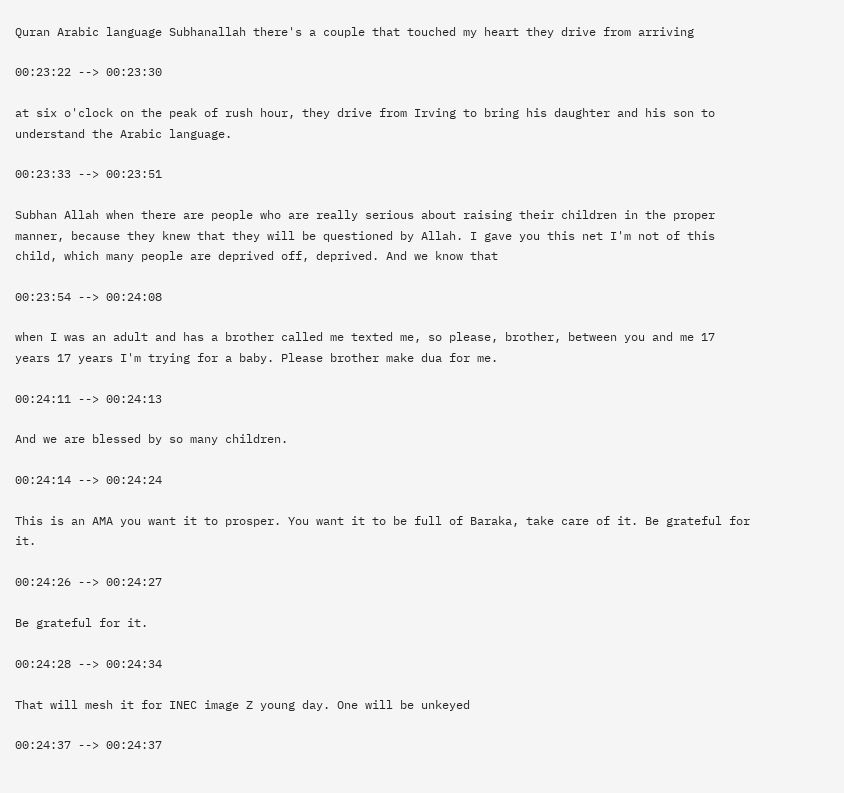Quran Arabic language Subhanallah there's a couple that touched my heart they drive from arriving

00:23:22 --> 00:23:30

at six o'clock on the peak of rush hour, they drive from Irving to bring his daughter and his son to understand the Arabic language.

00:23:33 --> 00:23:51

Subhan Allah when there are people who are really serious about raising their children in the proper manner, because they knew that they will be questioned by Allah. I gave you this net I'm not of this child, which many people are deprived off, deprived. And we know that

00:23:54 --> 00:24:08

when I was an adult and has a brother called me texted me, so please, brother, between you and me 17 years 17 years I'm trying for a baby. Please brother make dua for me.

00:24:11 --> 00:24:13

And we are blessed by so many children.

00:24:14 --> 00:24:24

This is an AMA you want it to prosper. You want it to be full of Baraka, take care of it. Be grateful for it.

00:24:26 --> 00:24:27

Be grateful for it.

00:24:28 --> 00:24:34

That will mesh it for INEC image Z young day. One will be unkeyed

00:24:37 --> 00:24:37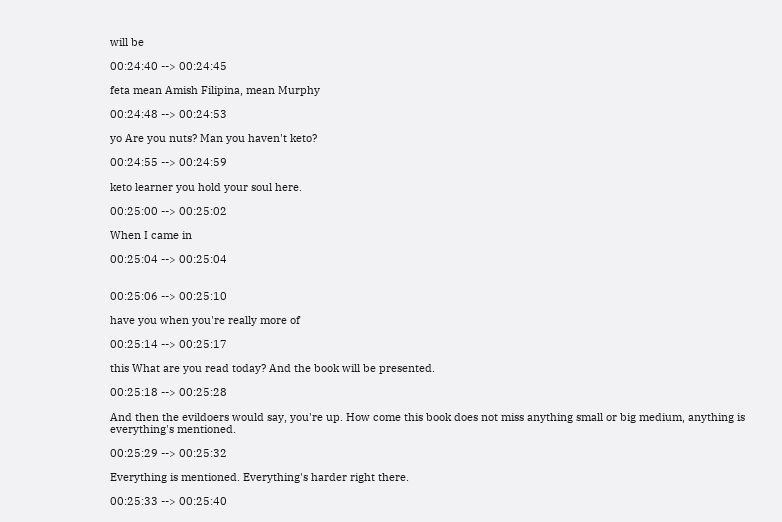will be

00:24:40 --> 00:24:45

feta mean Amish Filipina, mean Murphy

00:24:48 --> 00:24:53

yo Are you nuts? Man you haven't keto?

00:24:55 --> 00:24:59

keto learner you hold your soul here.

00:25:00 --> 00:25:02

When I came in

00:25:04 --> 00:25:04


00:25:06 --> 00:25:10

have you when you're really more of

00:25:14 --> 00:25:17

this What are you read today? And the book will be presented.

00:25:18 --> 00:25:28

And then the evildoers would say, you're up. How come this book does not miss anything small or big medium, anything is everything's mentioned.

00:25:29 --> 00:25:32

Everything is mentioned. Everything's harder right there.

00:25:33 --> 00:25:40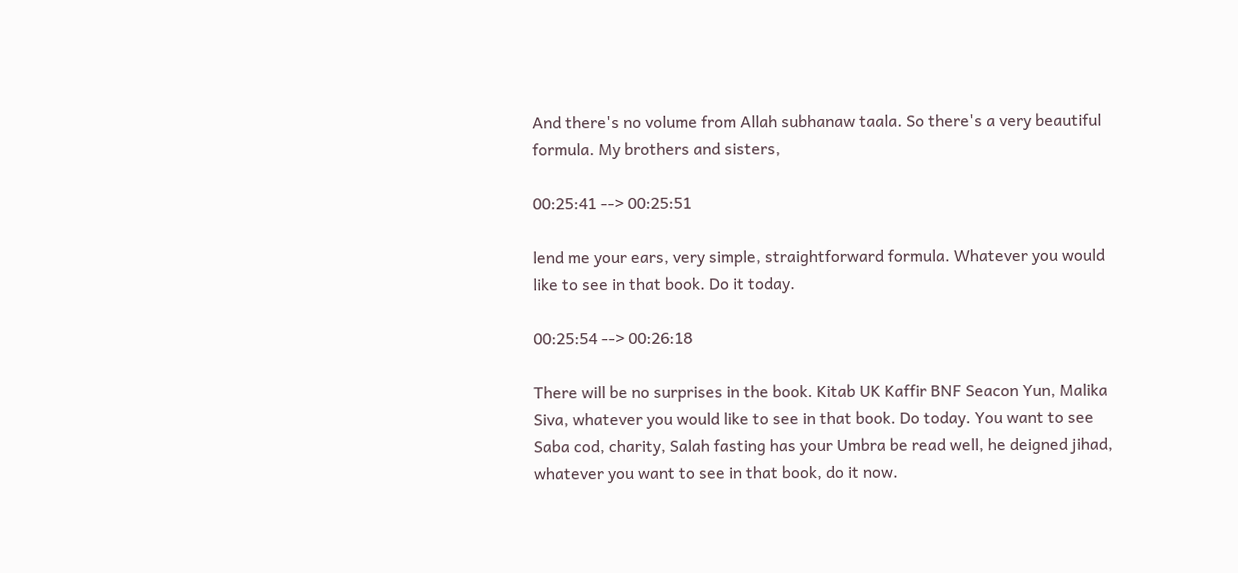And there's no volume from Allah subhanaw taala. So there's a very beautiful formula. My brothers and sisters,

00:25:41 --> 00:25:51

lend me your ears, very simple, straightforward formula. Whatever you would like to see in that book. Do it today.

00:25:54 --> 00:26:18

There will be no surprises in the book. Kitab UK Kaffir BNF Seacon Yun, Malika Siva, whatever you would like to see in that book. Do today. You want to see Saba cod, charity, Salah fasting has your Umbra be read well, he deigned jihad, whatever you want to see in that book, do it now.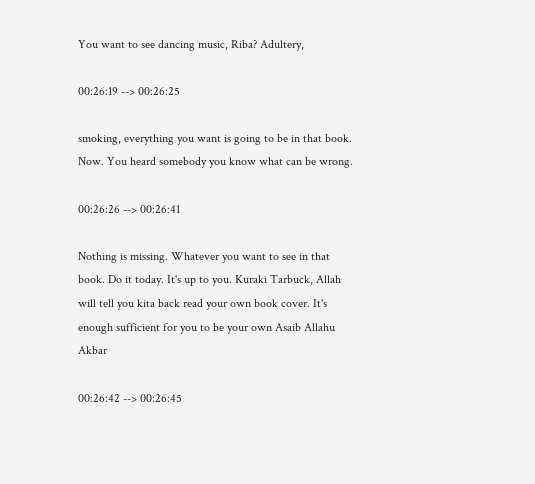You want to see dancing music, Riba? Adultery,

00:26:19 --> 00:26:25

smoking, everything you want is going to be in that book. Now. You heard somebody you know what can be wrong.

00:26:26 --> 00:26:41

Nothing is missing. Whatever you want to see in that book. Do it today. It's up to you. Kuraki Tarbuck, Allah will tell you kita back read your own book cover. It's enough sufficient for you to be your own Asaib Allahu Akbar

00:26:42 --> 00:26:45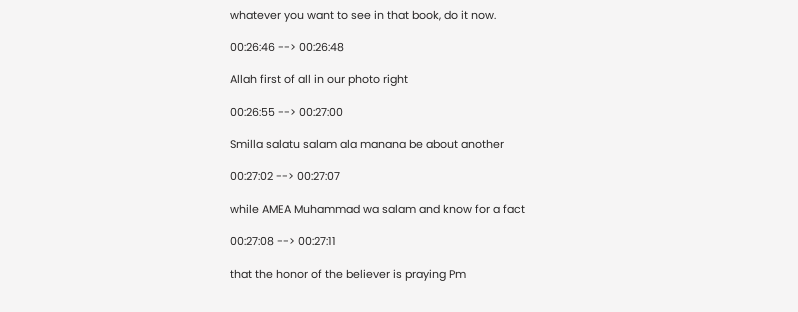whatever you want to see in that book, do it now.

00:26:46 --> 00:26:48

Allah first of all in our photo right

00:26:55 --> 00:27:00

Smilla salatu salam ala manana be about another

00:27:02 --> 00:27:07

while AMEA Muhammad wa salam and know for a fact

00:27:08 --> 00:27:11

that the honor of the believer is praying Pm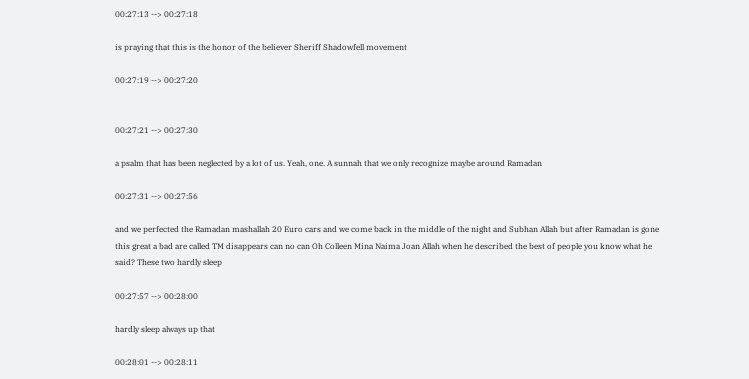00:27:13 --> 00:27:18

is praying that this is the honor of the believer Sheriff Shadowfell movement

00:27:19 --> 00:27:20


00:27:21 --> 00:27:30

a psalm that has been neglected by a lot of us. Yeah, one. A sunnah that we only recognize maybe around Ramadan

00:27:31 --> 00:27:56

and we perfected the Ramadan mashallah 20 Euro cars and we come back in the middle of the night and Subhan Allah but after Ramadan is gone this great a bad are called TM disappears can no can Oh Colleen Mina Naima Joan Allah when he described the best of people you know what he said? These two hardly sleep

00:27:57 --> 00:28:00

hardly sleep always up that

00:28:01 --> 00:28:11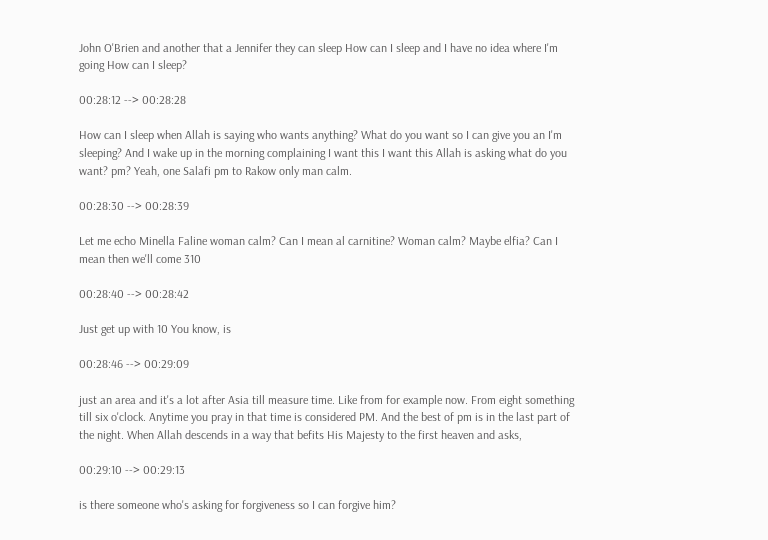John O'Brien and another that a Jennifer they can sleep How can I sleep and I have no idea where I'm going How can I sleep?

00:28:12 --> 00:28:28

How can I sleep when Allah is saying who wants anything? What do you want so I can give you an I'm sleeping? And I wake up in the morning complaining I want this I want this Allah is asking what do you want? pm? Yeah, one Salafi pm to Rakow only man calm.

00:28:30 --> 00:28:39

Let me echo Minella Faline woman calm? Can I mean al carnitine? Woman calm? Maybe elfia? Can I mean then we'll come 310

00:28:40 --> 00:28:42

Just get up with 10 You know, is

00:28:46 --> 00:29:09

just an area and it's a lot after Asia till measure time. Like from for example now. From eight something till six o'clock. Anytime you pray in that time is considered PM. And the best of pm is in the last part of the night. When Allah descends in a way that befits His Majesty to the first heaven and asks,

00:29:10 --> 00:29:13

is there someone who's asking for forgiveness so I can forgive him?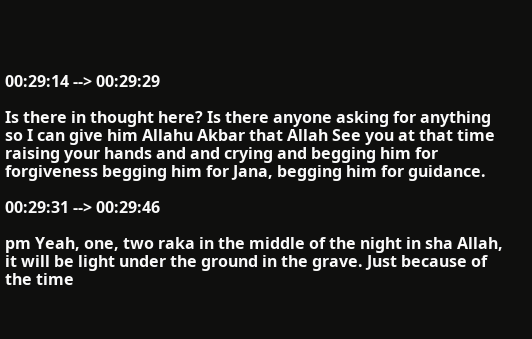00:29:14 --> 00:29:29

Is there in thought here? Is there anyone asking for anything so I can give him Allahu Akbar that Allah See you at that time raising your hands and and crying and begging him for forgiveness begging him for Jana, begging him for guidance.

00:29:31 --> 00:29:46

pm Yeah, one, two raka in the middle of the night in sha Allah, it will be light under the ground in the grave. Just because of the time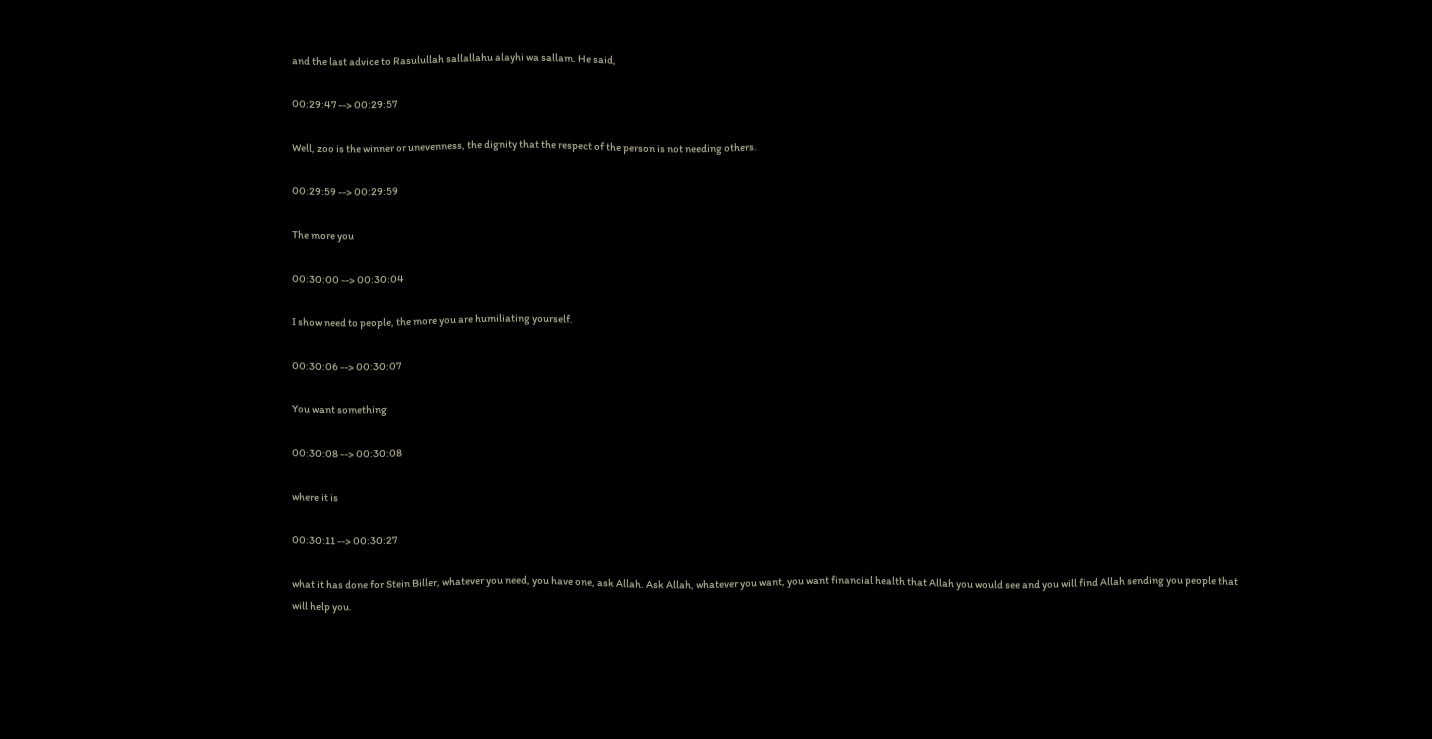and the last advice to Rasulullah sallallahu alayhi wa sallam. He said,

00:29:47 --> 00:29:57

Well, zoo is the winner or unevenness, the dignity that the respect of the person is not needing others.

00:29:59 --> 00:29:59

The more you

00:30:00 --> 00:30:04

I show need to people, the more you are humiliating yourself.

00:30:06 --> 00:30:07

You want something

00:30:08 --> 00:30:08

where it is

00:30:11 --> 00:30:27

what it has done for Stein Biller, whatever you need, you have one, ask Allah. Ask Allah, whatever you want, you want financial health that Allah you would see and you will find Allah sending you people that will help you.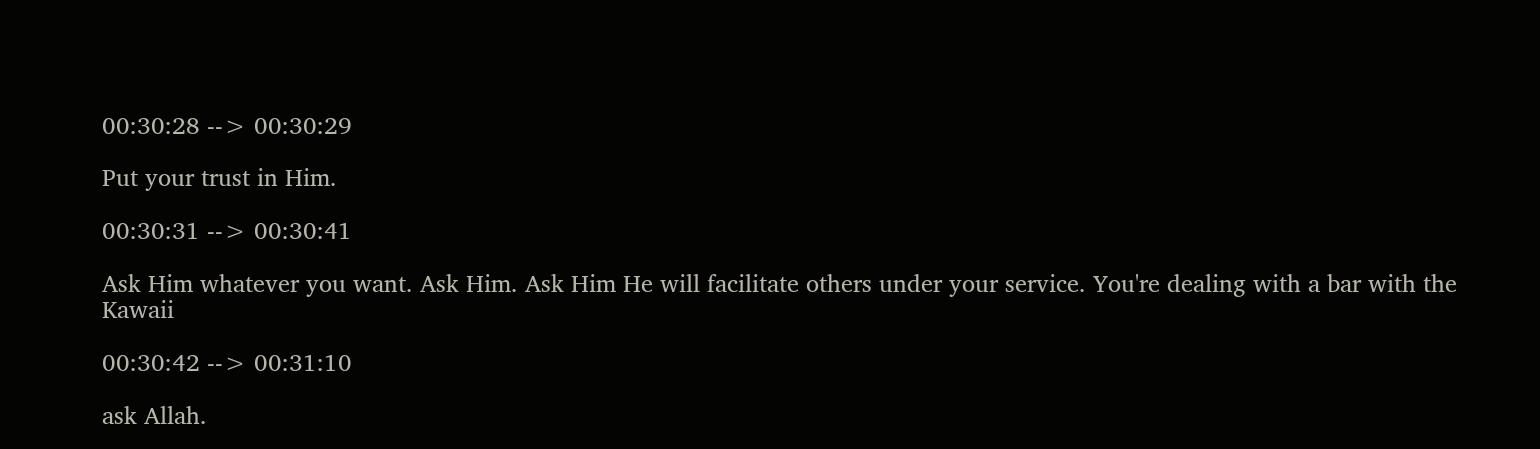00:30:28 --> 00:30:29

Put your trust in Him.

00:30:31 --> 00:30:41

Ask Him whatever you want. Ask Him. Ask Him He will facilitate others under your service. You're dealing with a bar with the Kawaii

00:30:42 --> 00:31:10

ask Allah.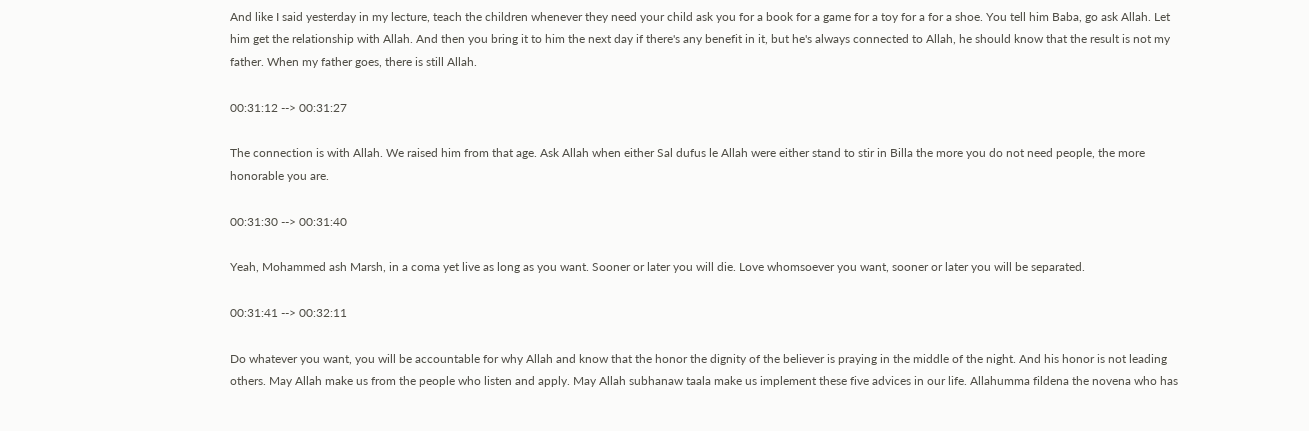And like I said yesterday in my lecture, teach the children whenever they need your child ask you for a book for a game for a toy for a for a shoe. You tell him Baba, go ask Allah. Let him get the relationship with Allah. And then you bring it to him the next day if there's any benefit in it, but he's always connected to Allah, he should know that the result is not my father. When my father goes, there is still Allah.

00:31:12 --> 00:31:27

The connection is with Allah. We raised him from that age. Ask Allah when either Sal dufus le Allah were either stand to stir in Billa the more you do not need people, the more honorable you are.

00:31:30 --> 00:31:40

Yeah, Mohammed ash Marsh, in a coma yet live as long as you want. Sooner or later you will die. Love whomsoever you want, sooner or later you will be separated.

00:31:41 --> 00:32:11

Do whatever you want, you will be accountable for why Allah and know that the honor the dignity of the believer is praying in the middle of the night. And his honor is not leading others. May Allah make us from the people who listen and apply. May Allah subhanaw taala make us implement these five advices in our life. Allahumma fildena the novena who has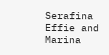Serafina Effie and Marina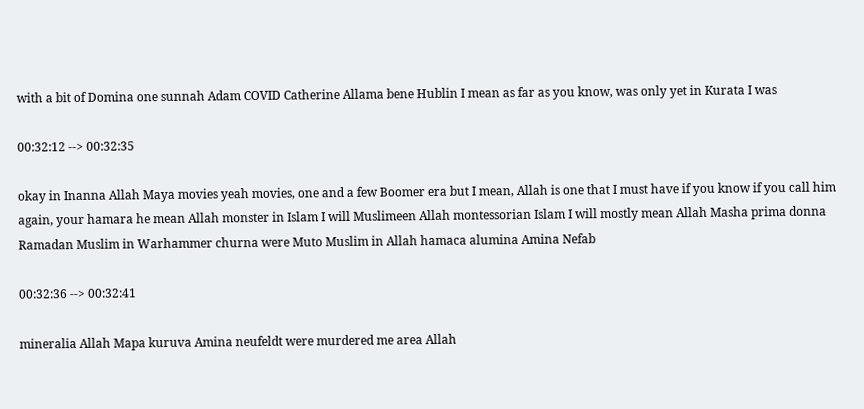with a bit of Domina one sunnah Adam COVID Catherine Allama bene Hublin I mean as far as you know, was only yet in Kurata I was

00:32:12 --> 00:32:35

okay in Inanna Allah Maya movies yeah movies, one and a few Boomer era but I mean, Allah is one that I must have if you know if you call him again, your hamara he mean Allah monster in Islam I will Muslimeen Allah montessorian Islam I will mostly mean Allah Masha prima donna Ramadan Muslim in Warhammer churna were Muto Muslim in Allah hamaca alumina Amina Nefab

00:32:36 --> 00:32:41

mineralia Allah Mapa kuruva Amina neufeldt were murdered me area Allah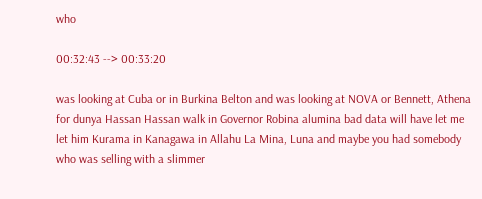who

00:32:43 --> 00:33:20

was looking at Cuba or in Burkina Belton and was looking at NOVA or Bennett, Athena for dunya Hassan Hassan walk in Governor Robina alumina bad data will have let me let him Kurama in Kanagawa in Allahu La Mina, Luna and maybe you had somebody who was selling with a slimmer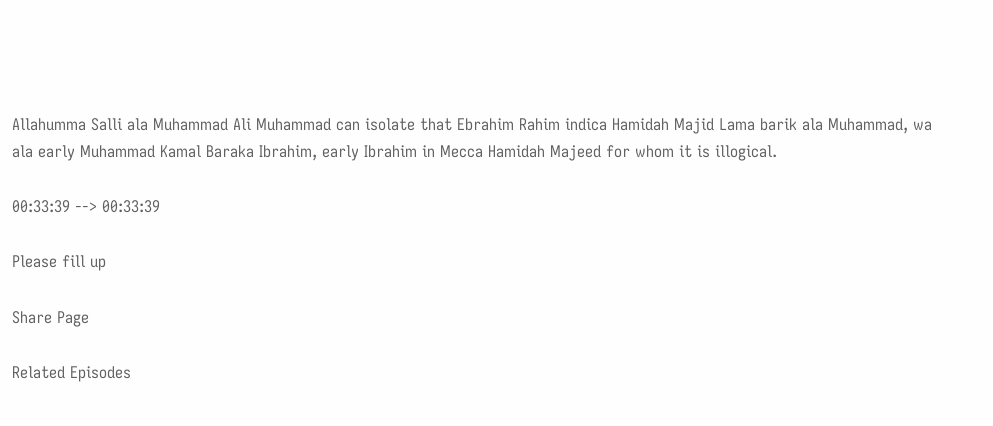Allahumma Salli ala Muhammad Ali Muhammad can isolate that Ebrahim Rahim indica Hamidah Majid Lama barik ala Muhammad, wa ala early Muhammad Kamal Baraka Ibrahim, early Ibrahim in Mecca Hamidah Majeed for whom it is illogical.

00:33:39 --> 00:33:39

Please fill up

Share Page

Related Episodes